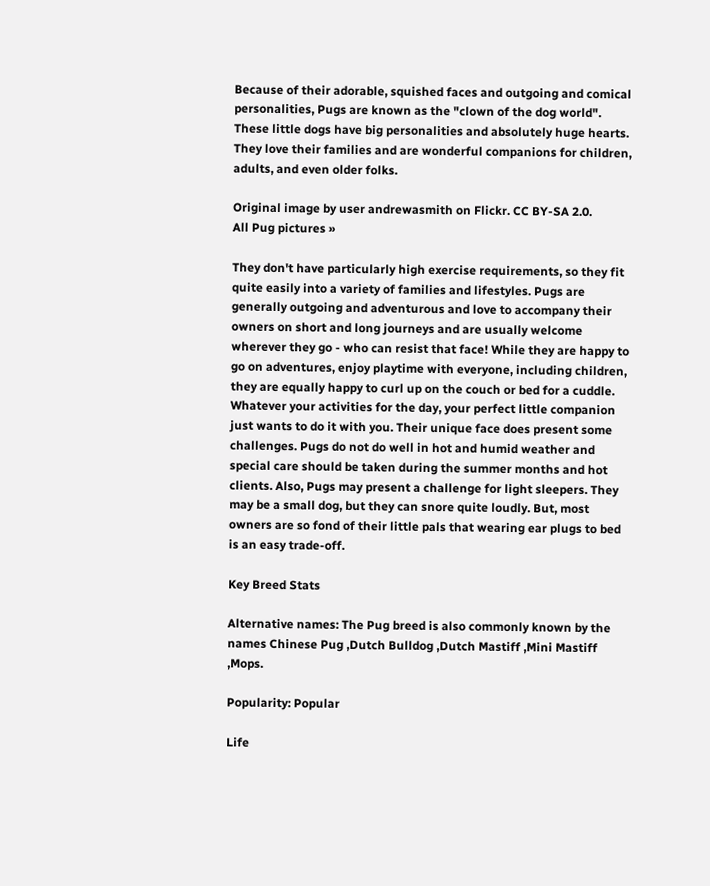Because of their adorable, squished faces and outgoing and comical personalities, Pugs are known as the "clown of the dog world". These little dogs have big personalities and absolutely huge hearts. They love their families and are wonderful companions for children, adults, and even older folks.

Original image by user andrewasmith on Flickr. CC BY-SA 2.0.
All Pug pictures »

They don't have particularly high exercise requirements, so they fit quite easily into a variety of families and lifestyles. Pugs are generally outgoing and adventurous and love to accompany their owners on short and long journeys and are usually welcome wherever they go - who can resist that face! While they are happy to go on adventures, enjoy playtime with everyone, including children, they are equally happy to curl up on the couch or bed for a cuddle. Whatever your activities for the day, your perfect little companion just wants to do it with you. Their unique face does present some challenges. Pugs do not do well in hot and humid weather and special care should be taken during the summer months and hot clients. Also, Pugs may present a challenge for light sleepers. They may be a small dog, but they can snore quite loudly. But, most owners are so fond of their little pals that wearing ear plugs to bed is an easy trade-off.

Key Breed Stats

Alternative names: The Pug breed is also commonly known by the names Chinese Pug ,Dutch Bulldog ,Dutch Mastiff ,Mini Mastiff ,Mops.

Popularity: Popular

Life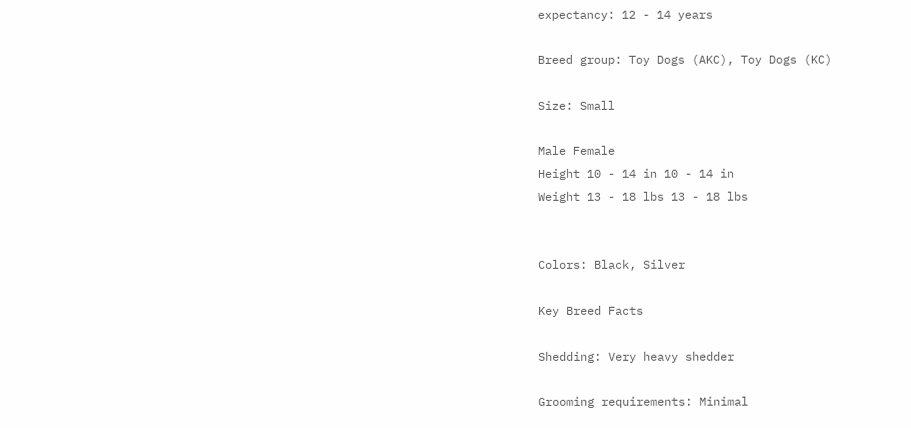expectancy: 12 - 14 years

Breed group: Toy Dogs (AKC), Toy Dogs (KC)

Size: Small

Male Female
Height 10 - 14 in 10 - 14 in
Weight 13 - 18 lbs 13 - 18 lbs


Colors: Black, Silver

Key Breed Facts

Shedding: Very heavy shedder

Grooming requirements: Minimal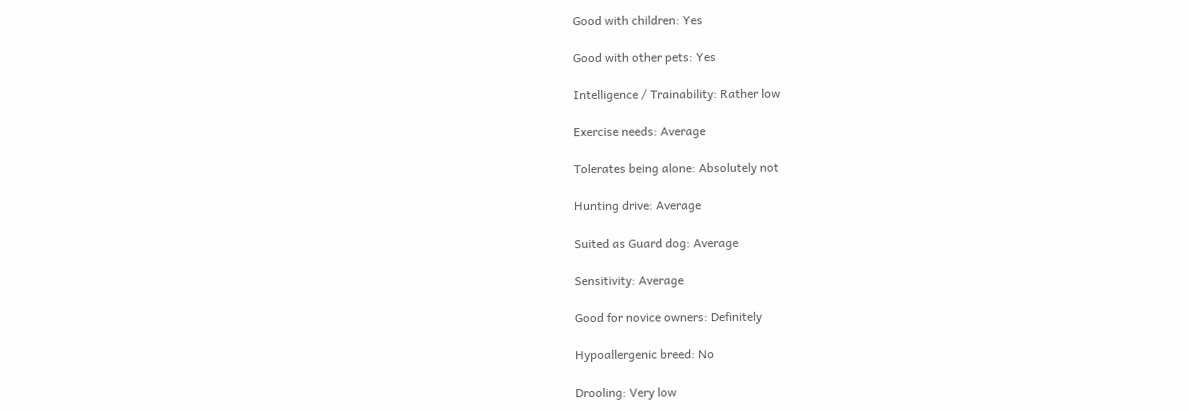Good with children: Yes

Good with other pets: Yes

Intelligence / Trainability: Rather low

Exercise needs: Average

Tolerates being alone: Absolutely not

Hunting drive: Average

Suited as Guard dog: Average

Sensitivity: Average

Good for novice owners: Definitely

Hypoallergenic breed: No

Drooling: Very low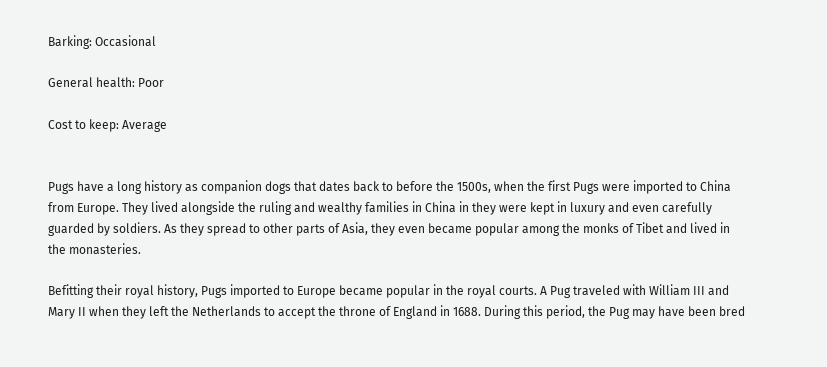Barking: Occasional

General health: Poor

Cost to keep: Average


Pugs have a long history as companion dogs that dates back to before the 1500s, when the first Pugs were imported to China from Europe. They lived alongside the ruling and wealthy families in China in they were kept in luxury and even carefully guarded by soldiers. As they spread to other parts of Asia, they even became popular among the monks of Tibet and lived in the monasteries.

Befitting their royal history, Pugs imported to Europe became popular in the royal courts. A Pug traveled with William III and Mary II when they left the Netherlands to accept the throne of England in 1688. During this period, the Pug may have been bred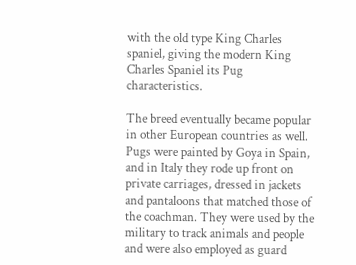with the old type King Charles spaniel, giving the modern King Charles Spaniel its Pug characteristics.

The breed eventually became popular in other European countries as well. Pugs were painted by Goya in Spain, and in Italy they rode up front on private carriages, dressed in jackets and pantaloons that matched those of the coachman. They were used by the military to track animals and people and were also employed as guard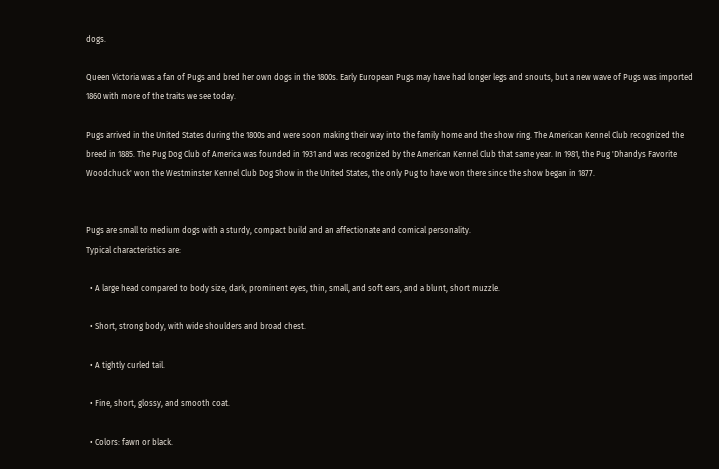dogs.

Queen Victoria was a fan of Pugs and bred her own dogs in the 1800s. Early European Pugs may have had longer legs and snouts, but a new wave of Pugs was imported 1860 with more of the traits we see today.

Pugs arrived in the United States during the 1800s and were soon making their way into the family home and the show ring. The American Kennel Club recognized the breed in 1885. The Pug Dog Club of America was founded in 1931 and was recognized by the American Kennel Club that same year. In 1981, the Pug 'Dhandys Favorite Woodchuck' won the Westminster Kennel Club Dog Show in the United States, the only Pug to have won there since the show began in 1877.


Pugs are small to medium dogs with a sturdy, compact build and an affectionate and comical personality.
Typical characteristics are:

  • A large head compared to body size, dark, prominent eyes, thin, small, and soft ears, and a blunt, short muzzle.

  • Short, strong body, with wide shoulders and broad chest.

  • A tightly curled tail.

  • Fine, short, glossy, and smooth coat.

  • Colors: fawn or black.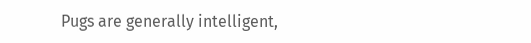Pugs are generally intelligent,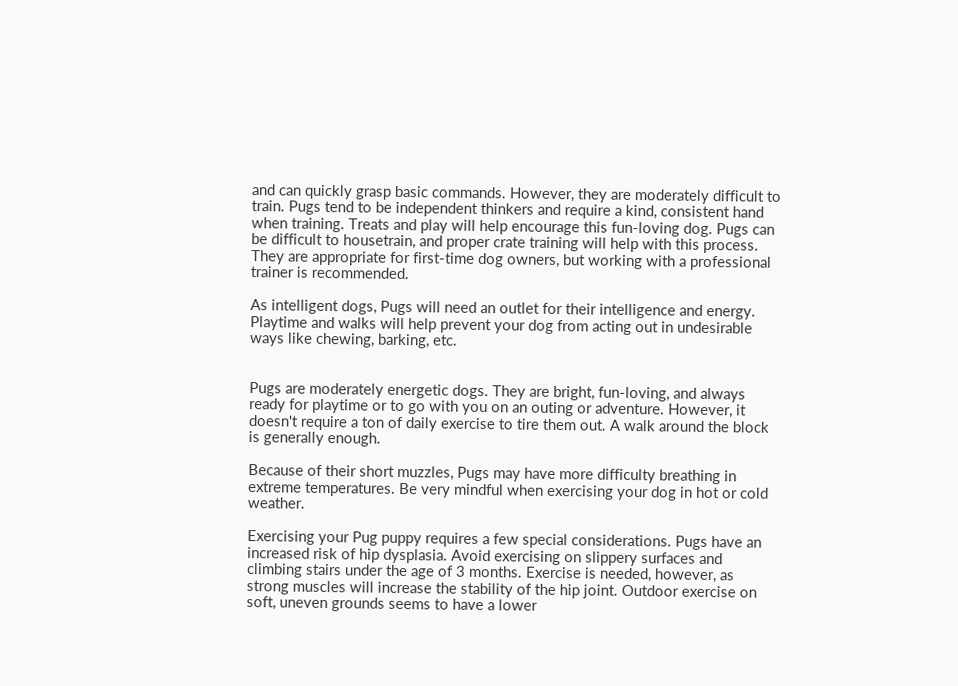and can quickly grasp basic commands. However, they are moderately difficult to train. Pugs tend to be independent thinkers and require a kind, consistent hand when training. Treats and play will help encourage this fun-loving dog. Pugs can be difficult to housetrain, and proper crate training will help with this process. They are appropriate for first-time dog owners, but working with a professional trainer is recommended.

As intelligent dogs, Pugs will need an outlet for their intelligence and energy. Playtime and walks will help prevent your dog from acting out in undesirable ways like chewing, barking, etc.


Pugs are moderately energetic dogs. They are bright, fun-loving, and always ready for playtime or to go with you on an outing or adventure. However, it doesn't require a ton of daily exercise to tire them out. A walk around the block is generally enough.

Because of their short muzzles, Pugs may have more difficulty breathing in extreme temperatures. Be very mindful when exercising your dog in hot or cold weather.

Exercising your Pug puppy requires a few special considerations. Pugs have an increased risk of hip dysplasia. Avoid exercising on slippery surfaces and climbing stairs under the age of 3 months. Exercise is needed, however, as strong muscles will increase the stability of the hip joint. Outdoor exercise on soft, uneven grounds seems to have a lower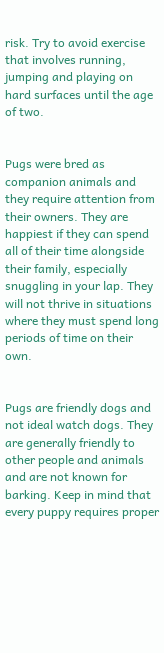risk. Try to avoid exercise that involves running, jumping and playing on hard surfaces until the age of two.


Pugs were bred as companion animals and they require attention from their owners. They are happiest if they can spend all of their time alongside their family, especially snuggling in your lap. They will not thrive in situations where they must spend long periods of time on their own.


Pugs are friendly dogs and not ideal watch dogs. They are generally friendly to other people and animals and are not known for barking. Keep in mind that every puppy requires proper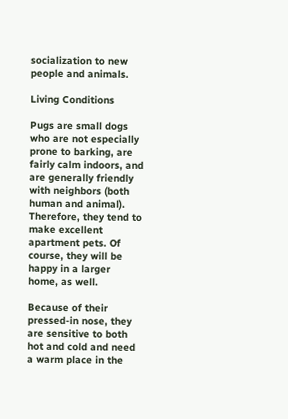socialization to new people and animals.

Living Conditions

Pugs are small dogs who are not especially prone to barking, are fairly calm indoors, and are generally friendly with neighbors (both human and animal). Therefore, they tend to make excellent apartment pets. Of course, they will be happy in a larger home, as well.

Because of their pressed-in nose, they are sensitive to both hot and cold and need a warm place in the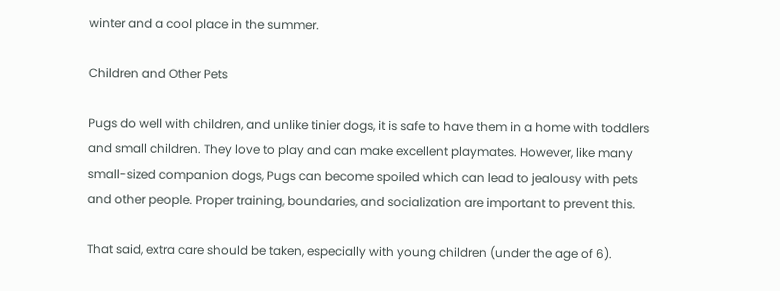winter and a cool place in the summer.

Children and Other Pets

Pugs do well with children, and unlike tinier dogs, it is safe to have them in a home with toddlers and small children. They love to play and can make excellent playmates. However, like many small-sized companion dogs, Pugs can become spoiled which can lead to jealousy with pets and other people. Proper training, boundaries, and socialization are important to prevent this.

That said, extra care should be taken, especially with young children (under the age of 6).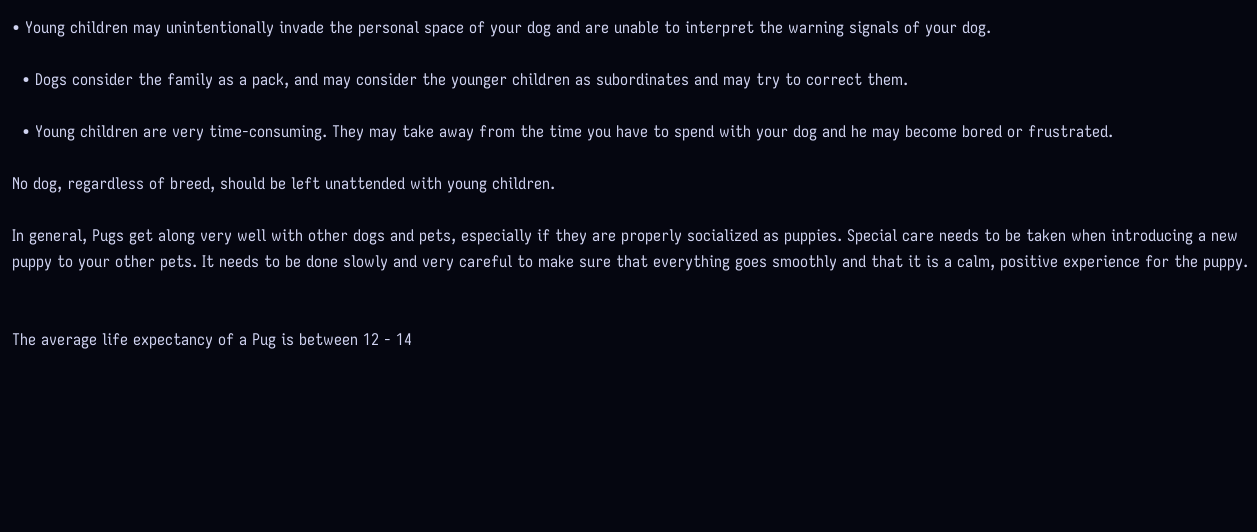• Young children may unintentionally invade the personal space of your dog and are unable to interpret the warning signals of your dog.

  • Dogs consider the family as a pack, and may consider the younger children as subordinates and may try to correct them.

  • Young children are very time-consuming. They may take away from the time you have to spend with your dog and he may become bored or frustrated.

No dog, regardless of breed, should be left unattended with young children.

In general, Pugs get along very well with other dogs and pets, especially if they are properly socialized as puppies. Special care needs to be taken when introducing a new puppy to your other pets. It needs to be done slowly and very careful to make sure that everything goes smoothly and that it is a calm, positive experience for the puppy.


The average life expectancy of a Pug is between 12 - 14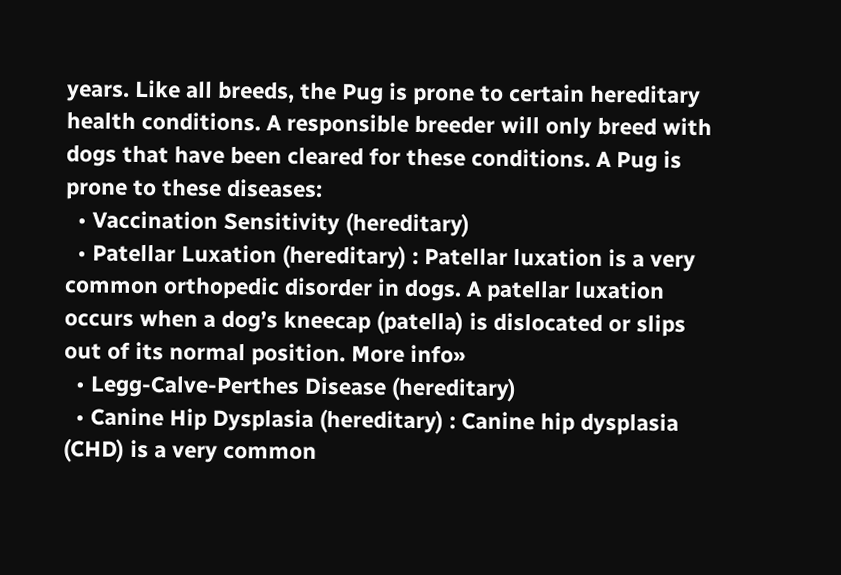years. Like all breeds, the Pug is prone to certain hereditary health conditions. A responsible breeder will only breed with dogs that have been cleared for these conditions. A Pug is prone to these diseases:
  • Vaccination Sensitivity (hereditary)
  • Patellar Luxation (hereditary) : Patellar luxation is a very common orthopedic disorder in dogs. A patellar luxation occurs when a dog’s kneecap (patella) is dislocated or slips out of its normal position. More info»
  • Legg-Calve-Perthes Disease (hereditary)
  • Canine Hip Dysplasia (hereditary) : Canine hip dysplasia (CHD) is a very common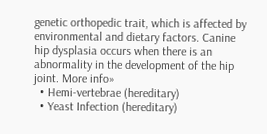genetic orthopedic trait, which is affected by environmental and dietary factors. Canine hip dysplasia occurs when there is an abnormality in the development of the hip joint. More info»
  • Hemi-vertebrae (hereditary)
  • Yeast Infection (hereditary)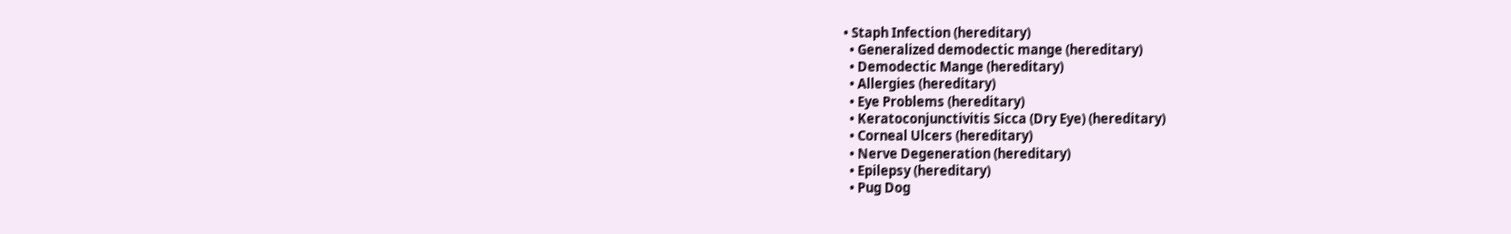• Staph Infection (hereditary)
  • Generalized demodectic mange (hereditary)
  • Demodectic Mange (hereditary)
  • Allergies (hereditary)
  • Eye Problems (hereditary)
  • Keratoconjunctivitis Sicca (Dry Eye) (hereditary)
  • Corneal Ulcers (hereditary)
  • Nerve Degeneration (hereditary)
  • Epilepsy (hereditary)
  • Pug Dog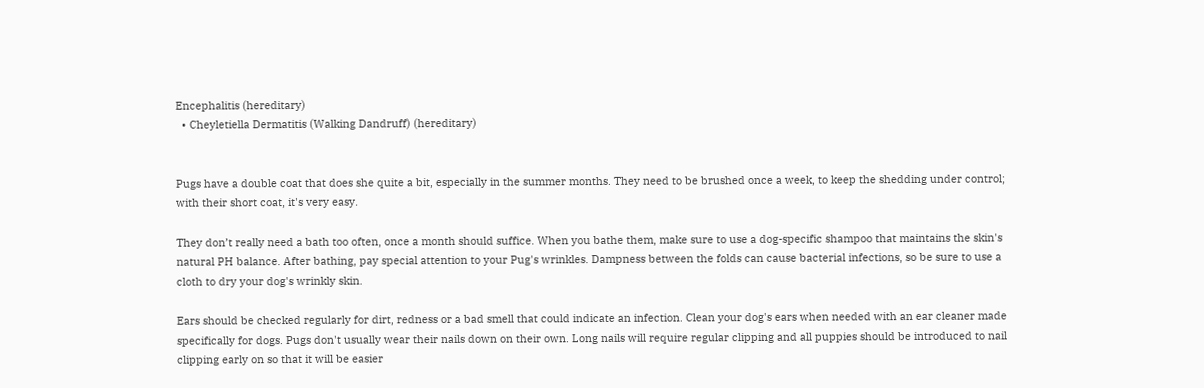Encephalitis (hereditary)
  • Cheyletiella Dermatitis (Walking Dandruff) (hereditary)


Pugs have a double coat that does she quite a bit, especially in the summer months. They need to be brushed once a week, to keep the shedding under control; with their short coat, it's very easy.

They don’t really need a bath too often, once a month should suffice. When you bathe them, make sure to use a dog-specific shampoo that maintains the skin's natural PH balance. After bathing, pay special attention to your Pug's wrinkles. Dampness between the folds can cause bacterial infections, so be sure to use a cloth to dry your dog's wrinkly skin.

Ears should be checked regularly for dirt, redness or a bad smell that could indicate an infection. Clean your dog's ears when needed with an ear cleaner made specifically for dogs. Pugs don't usually wear their nails down on their own. Long nails will require regular clipping and all puppies should be introduced to nail clipping early on so that it will be easier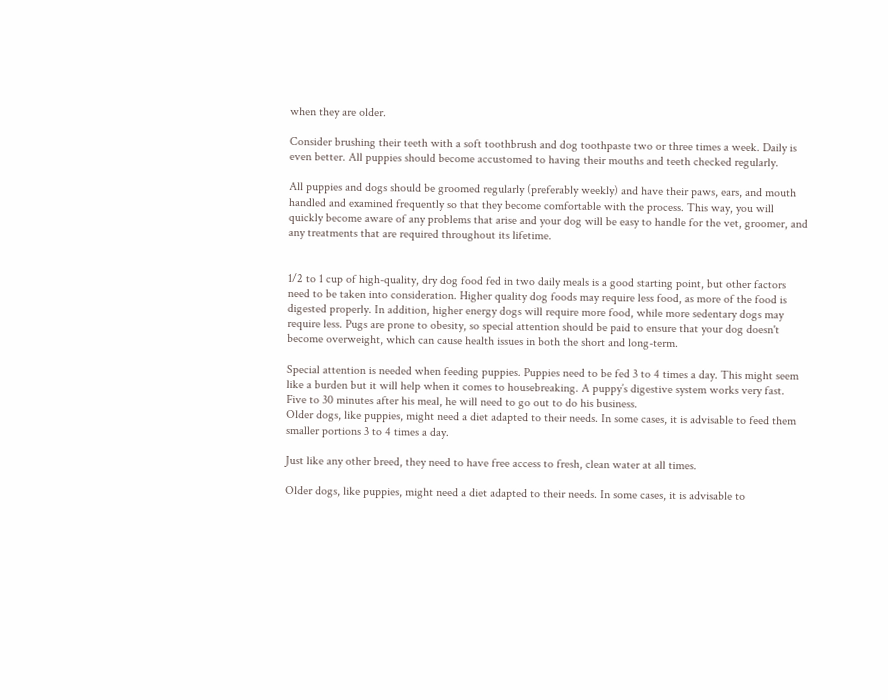when they are older.

Consider brushing their teeth with a soft toothbrush and dog toothpaste two or three times a week. Daily is even better. All puppies should become accustomed to having their mouths and teeth checked regularly.

All puppies and dogs should be groomed regularly (preferably weekly) and have their paws, ears, and mouth handled and examined frequently so that they become comfortable with the process. This way, you will quickly become aware of any problems that arise and your dog will be easy to handle for the vet, groomer, and any treatments that are required throughout its lifetime.


1/2 to 1 cup of high-quality, dry dog food fed in two daily meals is a good starting point, but other factors need to be taken into consideration. Higher quality dog foods may require less food, as more of the food is digested properly. In addition, higher energy dogs will require more food, while more sedentary dogs may require less. Pugs are prone to obesity, so special attention should be paid to ensure that your dog doesn't become overweight, which can cause health issues in both the short and long-term.

Special attention is needed when feeding puppies. Puppies need to be fed 3 to 4 times a day. This might seem like a burden but it will help when it comes to housebreaking. A puppy’s digestive system works very fast. Five to 30 minutes after his meal, he will need to go out to do his business.
Older dogs, like puppies, might need a diet adapted to their needs. In some cases, it is advisable to feed them smaller portions 3 to 4 times a day.

Just like any other breed, they need to have free access to fresh, clean water at all times.

Older dogs, like puppies, might need a diet adapted to their needs. In some cases, it is advisable to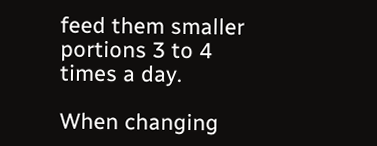feed them smaller portions 3 to 4 times a day.

When changing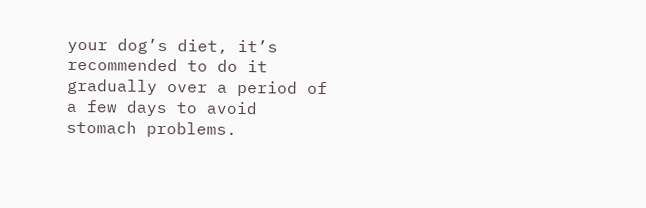your dog’s diet, it’s recommended to do it gradually over a period of a few days to avoid stomach problems.